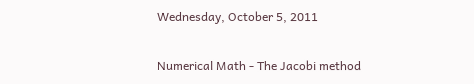Wednesday, October 5, 2011

Numerical Math - The Jacobi method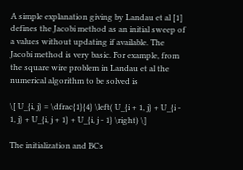A simple explanation giving by Landau et al [1] defines the Jacobi method as an initial sweep of a values without updating if available. The Jacobi method is very basic. For example, from the square wire problem in Landau et al the numerical algorithm to be solved is

\[ U_{i, j} = \dfrac{1}{4} \left( U_{i + 1, j} + U_{i - 1, j} + U_{i, j + 1} + U_{i, j - 1} \right) \]

The initialization and BCs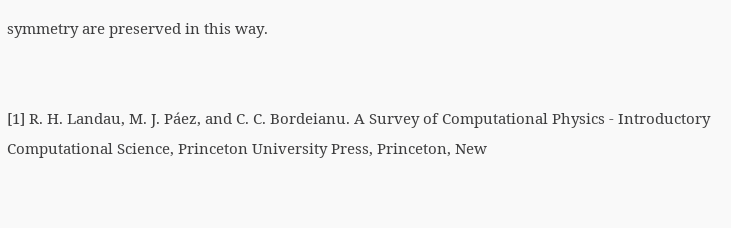symmetry are preserved in this way.


[1] R. H. Landau, M. J. Páez, and C. C. Bordeianu. A Survey of Computational Physics - Introductory Computational Science, Princeton University Press, Princeton, New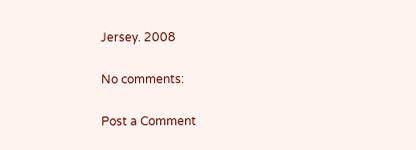Jersey. 2008

No comments:

Post a Comment